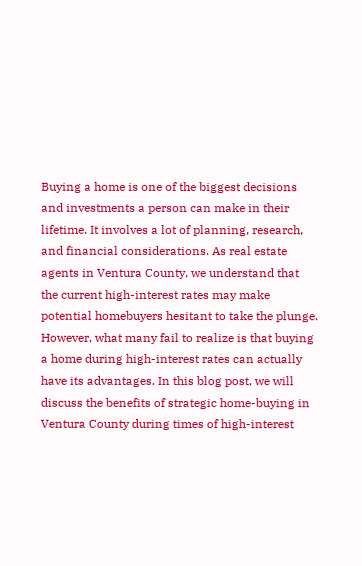Buying a home is one of the biggest decisions and investments a person can make in their lifetime. It involves a lot of planning, research, and financial considerations. As real estate agents in Ventura County, we understand that the current high-interest rates may make potential homebuyers hesitant to take the plunge. However, what many fail to realize is that buying a home during high-interest rates can actually have its advantages. In this blog post, we will discuss the benefits of strategic home-buying in Ventura County during times of high-interest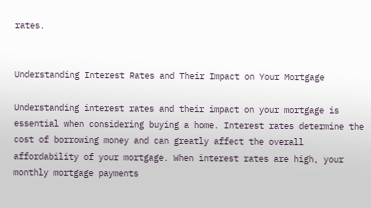rates.


Understanding Interest Rates and Their Impact on Your Mortgage

Understanding interest rates and their impact on your mortgage is essential when considering buying a home. Interest rates determine the cost of borrowing money and can greatly affect the overall affordability of your mortgage. When interest rates are high, your monthly mortgage payments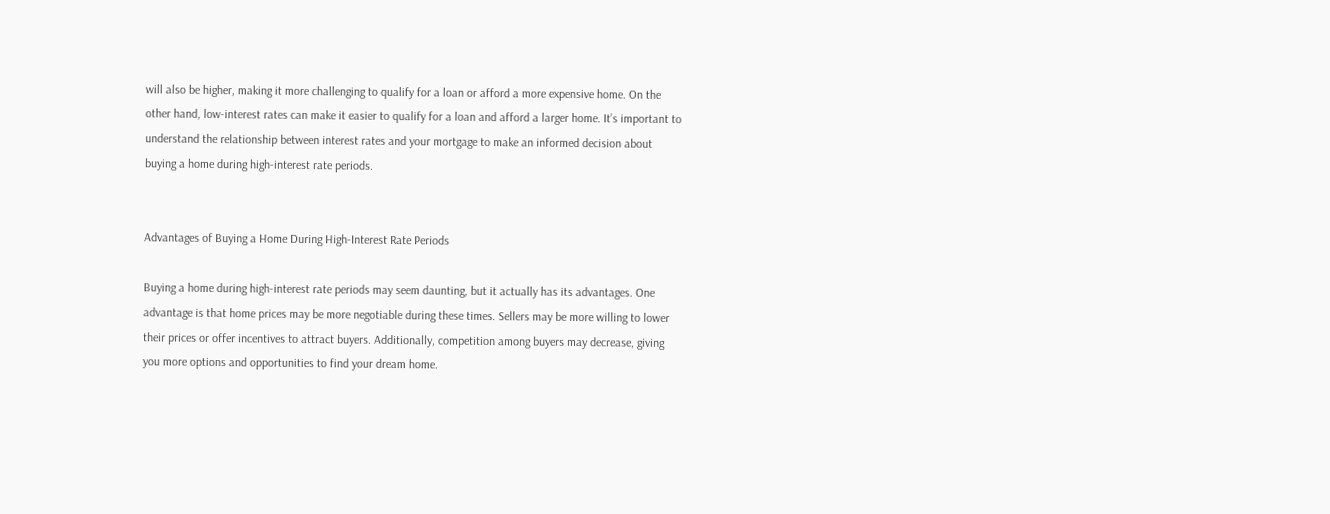will also be higher, making it more challenging to qualify for a loan or afford a more expensive home. On the other hand, low-interest rates can make it easier to qualify for a loan and afford a larger home. It’s important to understand the relationship between interest rates and your mortgage to make an informed decision about buying a home during high-interest rate periods.


Advantages of Buying a Home During High-Interest Rate Periods

Buying a home during high-interest rate periods may seem daunting, but it actually has its advantages. One advantage is that home prices may be more negotiable during these times. Sellers may be more willing to lower their prices or offer incentives to attract buyers. Additionally, competition among buyers may decrease, giving you more options and opportunities to find your dream home.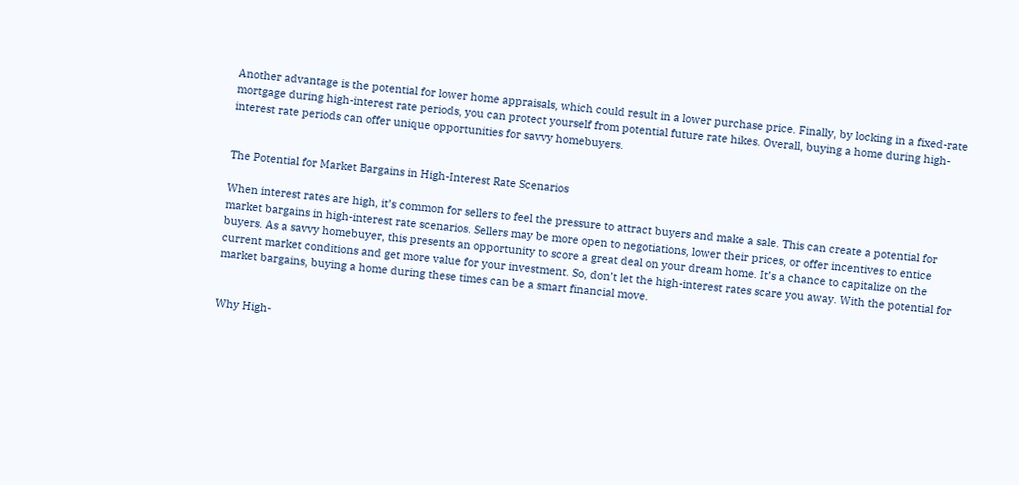Another advantage is the potential for lower home appraisals, which could result in a lower purchase price. Finally, by locking in a fixed-rate mortgage during high-interest rate periods, you can protect yourself from potential future rate hikes. Overall, buying a home during high-interest rate periods can offer unique opportunities for savvy homebuyers.


The Potential for Market Bargains in High-Interest Rate Scenarios

When interest rates are high, it’s common for sellers to feel the pressure to attract buyers and make a sale. This can create a potential for market bargains in high-interest rate scenarios. Sellers may be more open to negotiations, lower their prices, or offer incentives to entice buyers. As a savvy homebuyer, this presents an opportunity to score a great deal on your dream home. It’s a chance to capitalize on the current market conditions and get more value for your investment. So, don’t let the high-interest rates scare you away. With the potential for market bargains, buying a home during these times can be a smart financial move.


Why High-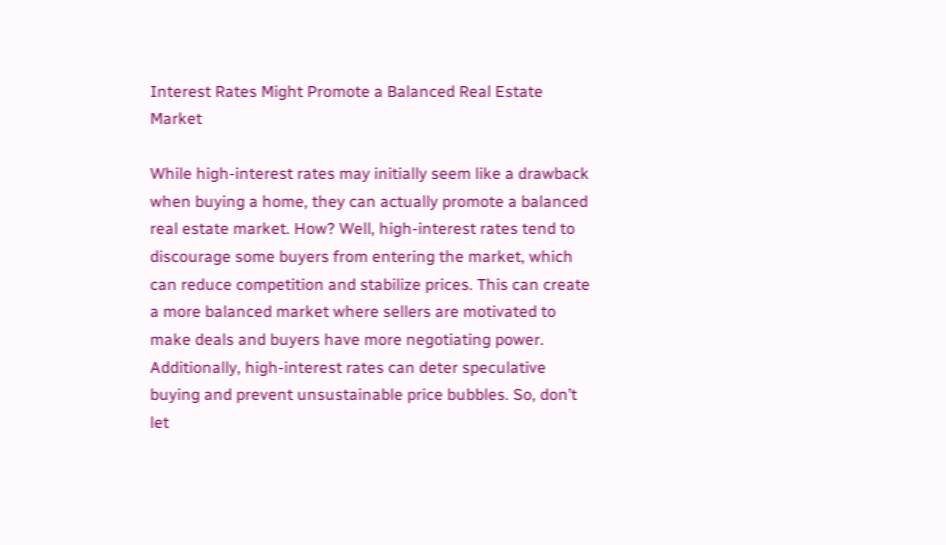Interest Rates Might Promote a Balanced Real Estate Market

While high-interest rates may initially seem like a drawback when buying a home, they can actually promote a balanced real estate market. How? Well, high-interest rates tend to discourage some buyers from entering the market, which can reduce competition and stabilize prices. This can create a more balanced market where sellers are motivated to make deals and buyers have more negotiating power. Additionally, high-interest rates can deter speculative buying and prevent unsustainable price bubbles. So, don’t let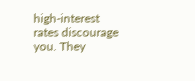high-interest rates discourage you. They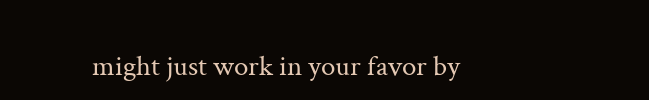might just work in your favor by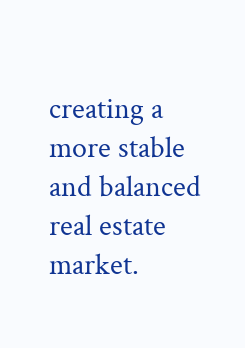creating a more stable and balanced real estate market.